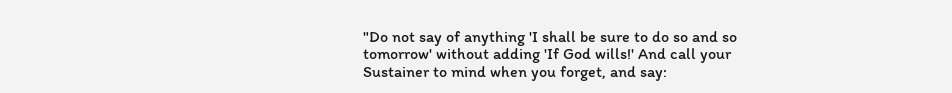"Do not say of anything 'I shall be sure to do so and so tomorrow' without adding 'If God wills!' And call your Sustainer to mind when you forget, and say: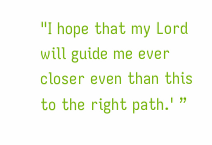"I hope that my Lord will guide me ever closer even than this to the right path.' ”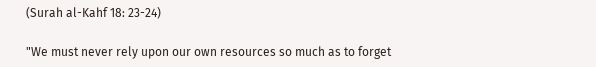(Surah al-Kahf 18: 23-24)

"We must never rely upon our own resources so much as to forget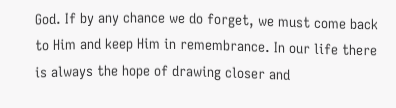God. If by any chance we do forget, we must come back to Him and keep Him in remembrance. In our life there is always the hope of drawing closer and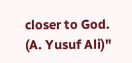closer to God. (A. Yusuf Ali)"